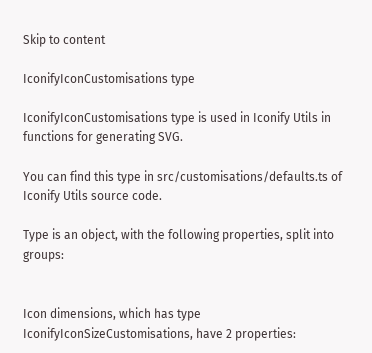Skip to content

IconifyIconCustomisations type

IconifyIconCustomisations type is used in Iconify Utils in functions for generating SVG.

You can find this type in src/customisations/defaults.ts of Iconify Utils source code.

Type is an object, with the following properties, split into groups:


Icon dimensions, which has type IconifyIconSizeCustomisations, have 2 properties: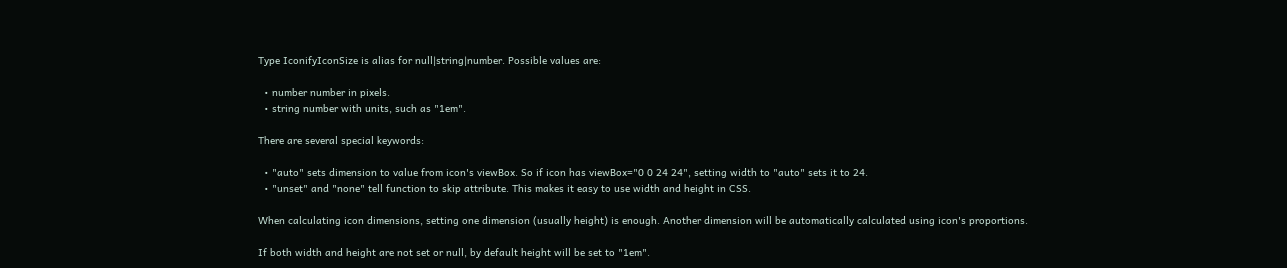Type IconifyIconSize is alias for null|string|number. Possible values are:

  • number number in pixels.
  • string number with units, such as "1em".

There are several special keywords:

  • "auto" sets dimension to value from icon's viewBox. So if icon has viewBox="0 0 24 24", setting width to "auto" sets it to 24.
  • "unset" and "none" tell function to skip attribute. This makes it easy to use width and height in CSS.

When calculating icon dimensions, setting one dimension (usually height) is enough. Another dimension will be automatically calculated using icon's proportions.

If both width and height are not set or null, by default height will be set to "1em".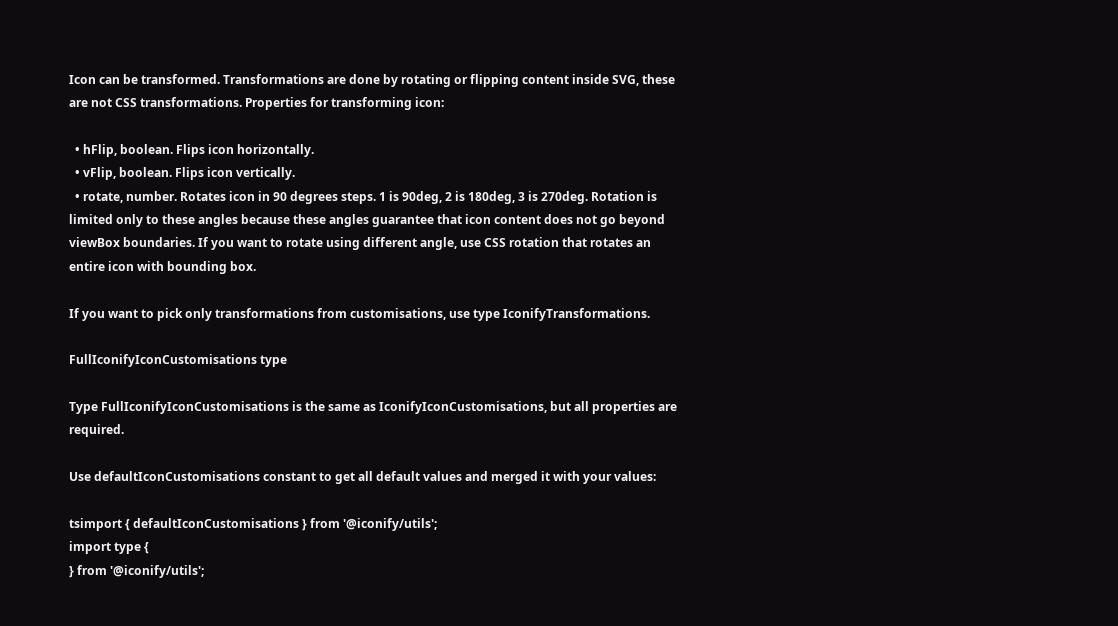Icon can be transformed. Transformations are done by rotating or flipping content inside SVG, these are not CSS transformations. Properties for transforming icon:

  • hFlip, boolean. Flips icon horizontally.
  • vFlip, boolean. Flips icon vertically.
  • rotate, number. Rotates icon in 90 degrees steps. 1 is 90deg, 2 is 180deg, 3 is 270deg. Rotation is limited only to these angles because these angles guarantee that icon content does not go beyond viewBox boundaries. If you want to rotate using different angle, use CSS rotation that rotates an entire icon with bounding box.

If you want to pick only transformations from customisations, use type IconifyTransformations.

FullIconifyIconCustomisations type

Type FullIconifyIconCustomisations is the same as IconifyIconCustomisations, but all properties are required.

Use defaultIconCustomisations constant to get all default values and merged it with your values:

tsimport { defaultIconCustomisations } from '@iconify/utils';
import type {
} from '@iconify/utils';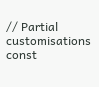// Partial customisations
const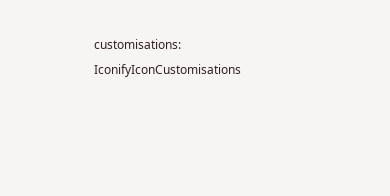customisations: IconifyIconCustomisations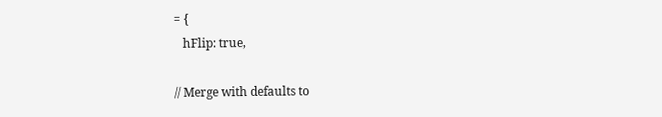= {
   hFlip: true,

// Merge with defaults to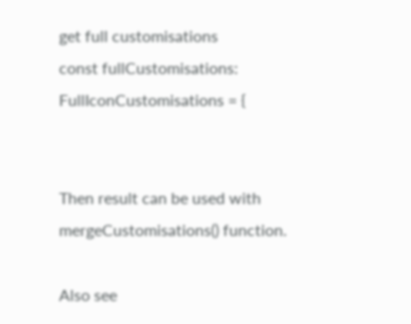get full customisations
const fullCustomisations: FullIconCustomisations = {


Then result can be used with mergeCustomisations() function.

Also see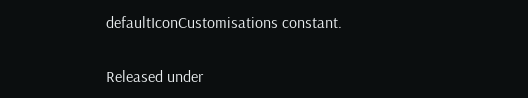defaultIconCustomisations constant.

Released under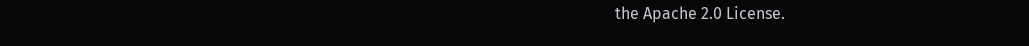the Apache 2.0 License.